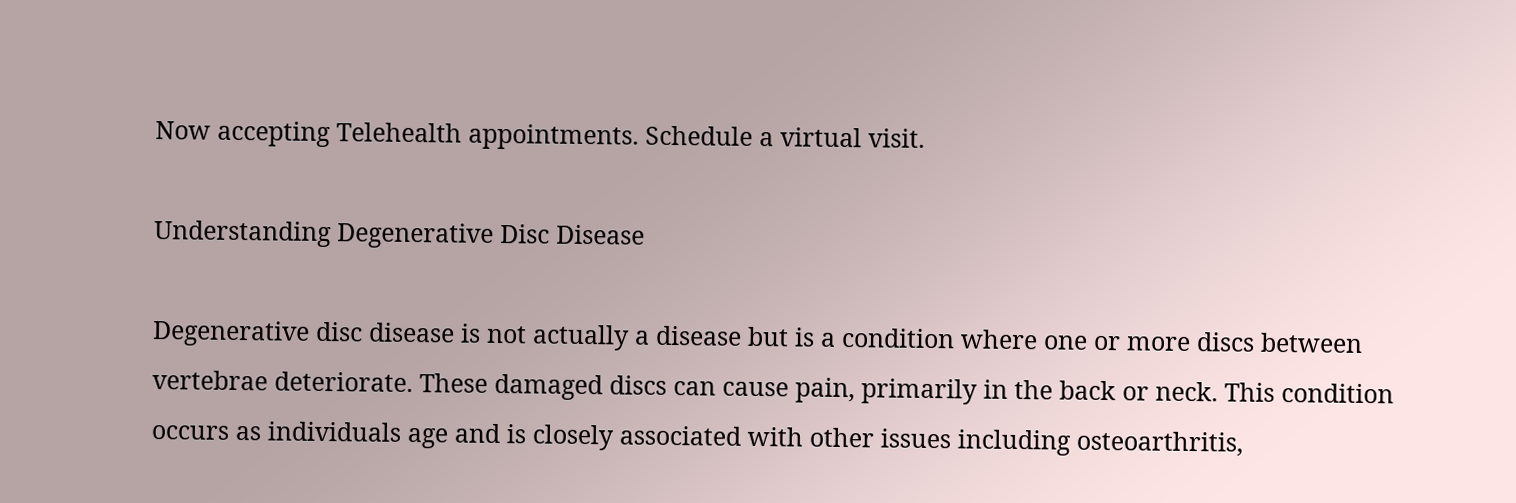Now accepting Telehealth appointments. Schedule a virtual visit.

Understanding Degenerative Disc Disease

Degenerative disc disease is not actually a disease but is a condition where one or more discs between vertebrae deteriorate. These damaged discs can cause pain, primarily in the back or neck. This condition occurs as individuals age and is closely associated with other issues including osteoarthritis,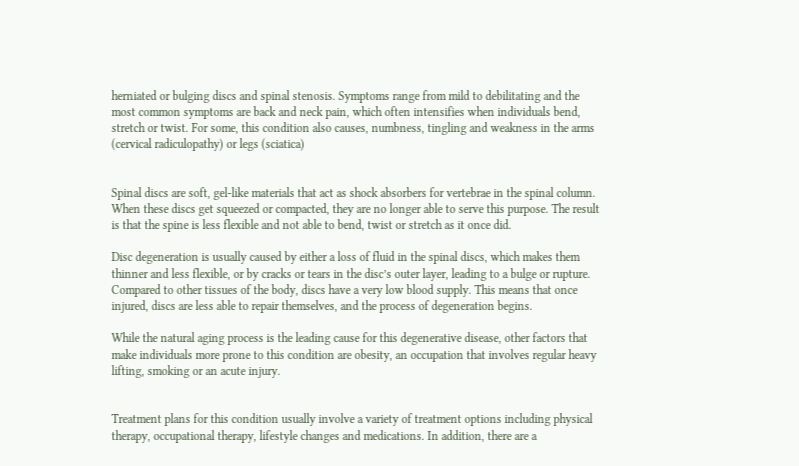herniated or bulging discs and spinal stenosis. Symptoms range from mild to debilitating and the most common symptoms are back and neck pain, which often intensifies when individuals bend, stretch or twist. For some, this condition also causes, numbness, tingling and weakness in the arms (cervical radiculopathy) or legs (sciatica)


Spinal discs are soft, gel-like materials that act as shock absorbers for vertebrae in the spinal column. When these discs get squeezed or compacted, they are no longer able to serve this purpose. The result is that the spine is less flexible and not able to bend, twist or stretch as it once did.

Disc degeneration is usually caused by either a loss of fluid in the spinal discs, which makes them thinner and less flexible, or by cracks or tears in the disc’s outer layer, leading to a bulge or rupture. Compared to other tissues of the body, discs have a very low blood supply. This means that once injured, discs are less able to repair themselves, and the process of degeneration begins.

While the natural aging process is the leading cause for this degenerative disease, other factors that make individuals more prone to this condition are obesity, an occupation that involves regular heavy lifting, smoking or an acute injury.


Treatment plans for this condition usually involve a variety of treatment options including physical therapy, occupational therapy, lifestyle changes and medications. In addition, there are a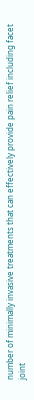number of minimally invasive treatments that can effectively provide pain relief including facet joint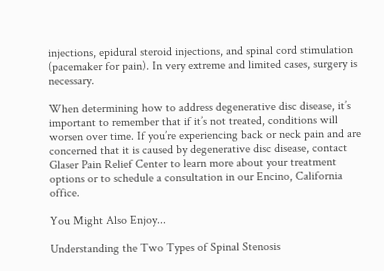injections, epidural steroid injections, and spinal cord stimulation (pacemaker for pain). In very extreme and limited cases, surgery is necessary.

When determining how to address degenerative disc disease, it’s important to remember that if it’s not treated, conditions will worsen over time. If you’re experiencing back or neck pain and are concerned that it is caused by degenerative disc disease, contact Glaser Pain Relief Center to learn more about your treatment options or to schedule a consultation in our Encino, California office.

You Might Also Enjoy...

Understanding the Two Types of Spinal Stenosis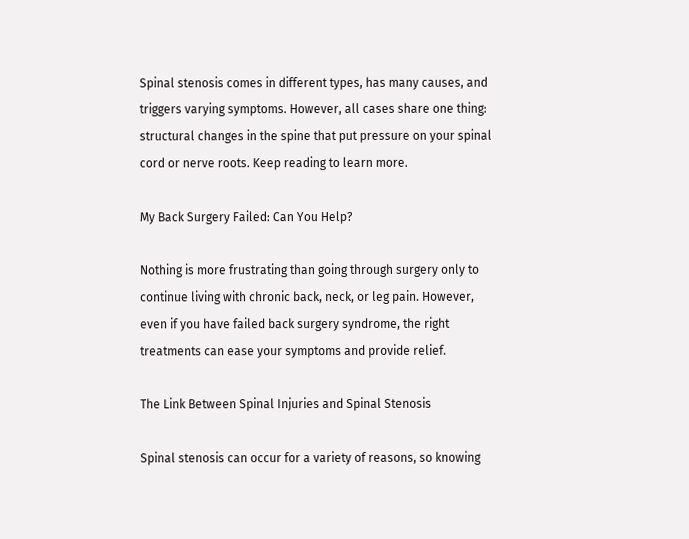Spinal stenosis comes in different types, has many causes, and triggers varying symptoms. However, all cases share one thing: structural changes in the spine that put pressure on your spinal cord or nerve roots. Keep reading to learn more.

My Back Surgery Failed: Can You Help?

Nothing is more frustrating than going through surgery only to continue living with chronic back, neck, or leg pain. However, even if you have failed back surgery syndrome, the right treatments can ease your symptoms and provide relief.

The Link Between Spinal Injuries and Spinal Stenosis

Spinal stenosis can occur for a variety of reasons, so knowing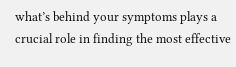what’s behind your symptoms plays a crucial role in finding the most effective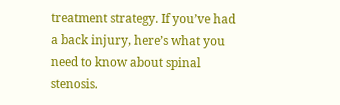treatment strategy. If you’ve had a back injury, here’s what you need to know about spinal stenosis.